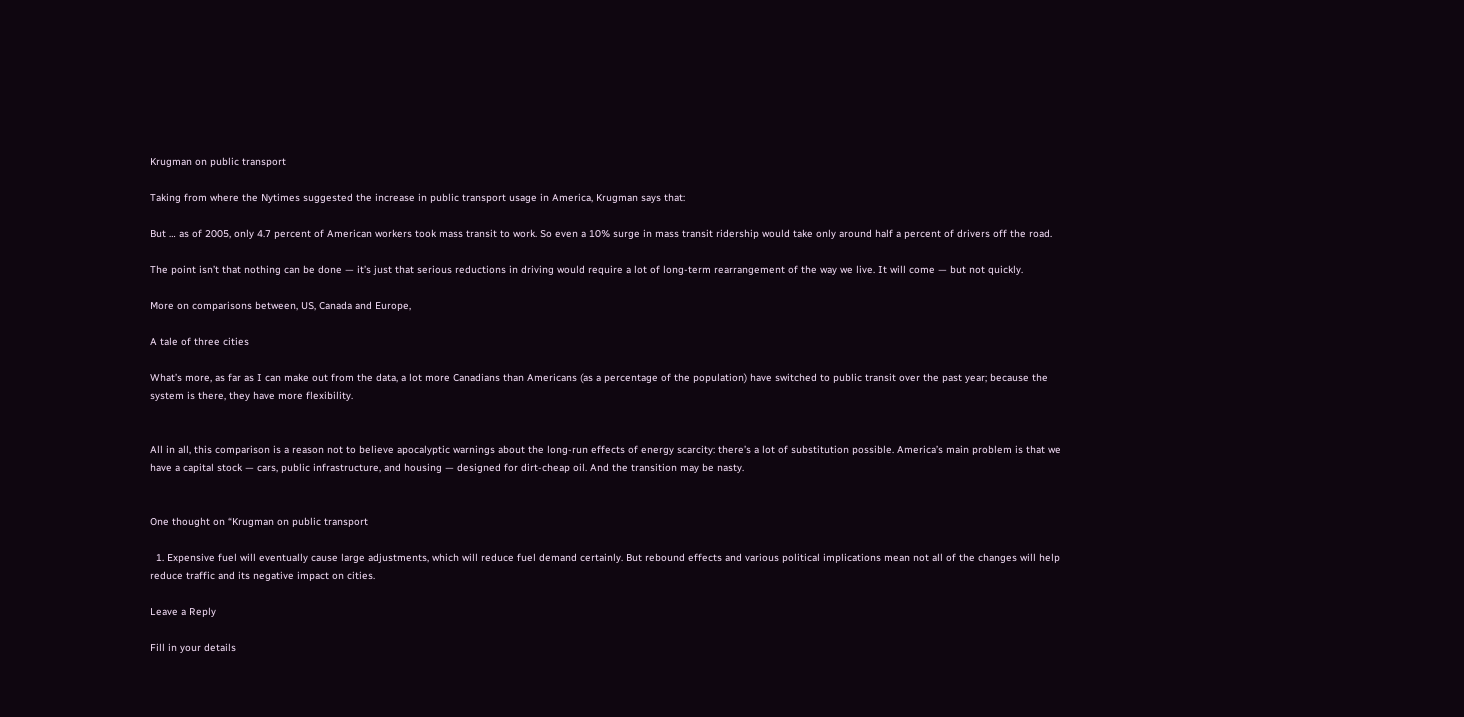Krugman on public transport

Taking from where the Nytimes suggested the increase in public transport usage in America, Krugman says that:

But … as of 2005, only 4.7 percent of American workers took mass transit to work. So even a 10% surge in mass transit ridership would take only around half a percent of drivers off the road.

The point isn’t that nothing can be done — it’s just that serious reductions in driving would require a lot of long-term rearrangement of the way we live. It will come — but not quickly.

More on comparisons between, US, Canada and Europe,

A tale of three cities

What’s more, as far as I can make out from the data, a lot more Canadians than Americans (as a percentage of the population) have switched to public transit over the past year; because the system is there, they have more flexibility.


All in all, this comparison is a reason not to believe apocalyptic warnings about the long-run effects of energy scarcity: there’s a lot of substitution possible. America’s main problem is that we have a capital stock — cars, public infrastructure, and housing — designed for dirt-cheap oil. And the transition may be nasty.


One thought on “Krugman on public transport

  1. Expensive fuel will eventually cause large adjustments, which will reduce fuel demand certainly. But rebound effects and various political implications mean not all of the changes will help reduce traffic and its negative impact on cities.

Leave a Reply

Fill in your details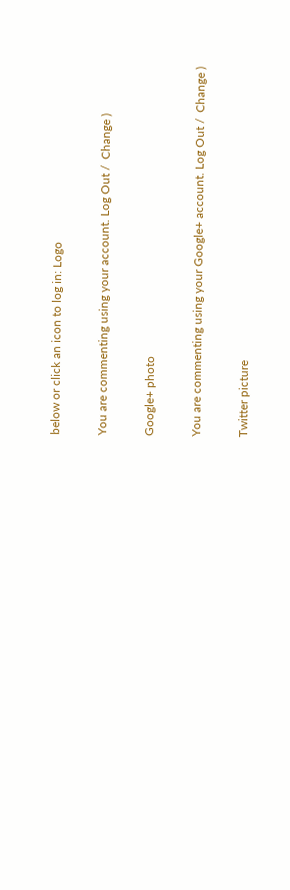below or click an icon to log in: Logo

You are commenting using your account. Log Out /  Change )

Google+ photo

You are commenting using your Google+ account. Log Out /  Change )

Twitter picture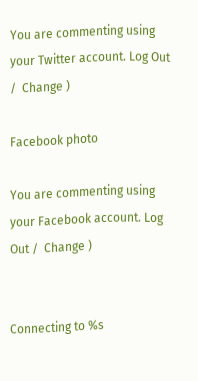You are commenting using your Twitter account. Log Out /  Change )

Facebook photo

You are commenting using your Facebook account. Log Out /  Change )


Connecting to %s